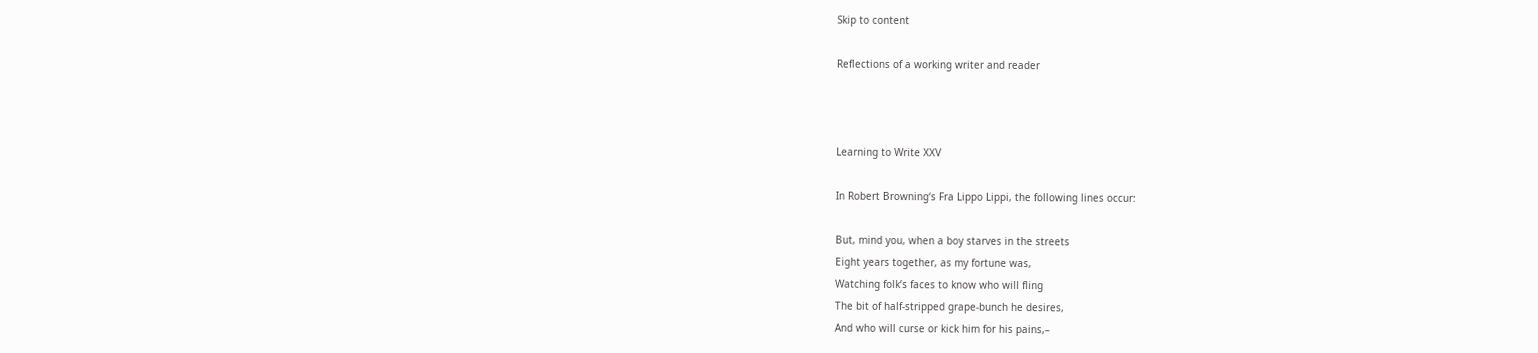Skip to content

Reflections of a working writer and reader



Learning to Write XXV

In Robert Browning‘s Fra Lippo Lippi, the following lines occur:

But, mind you, when a boy starves in the streets
Eight years together, as my fortune was,
Watching folk’s faces to know who will fling
The bit of half-stripped grape-bunch he desires,
And who will curse or kick him for his pains,–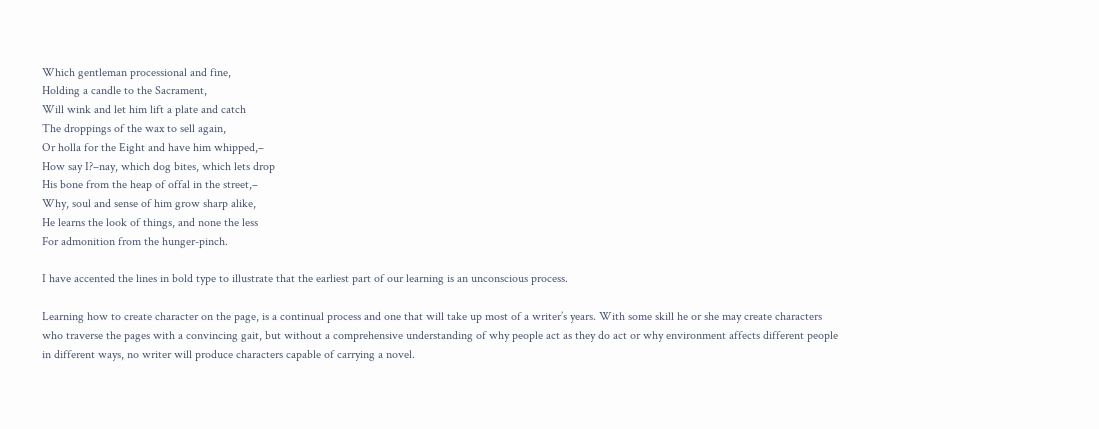Which gentleman processional and fine,
Holding a candle to the Sacrament,
Will wink and let him lift a plate and catch
The droppings of the wax to sell again,
Or holla for the Eight and have him whipped,–
How say I?–nay, which dog bites, which lets drop
His bone from the heap of offal in the street,–
Why, soul and sense of him grow sharp alike,
He learns the look of things, and none the less
For admonition from the hunger-pinch.

I have accented the lines in bold type to illustrate that the earliest part of our learning is an unconscious process.

Learning how to create character on the page, is a continual process and one that will take up most of a writer’s years. With some skill he or she may create characters who traverse the pages with a convincing gait, but without a comprehensive understanding of why people act as they do act or why environment affects different people in different ways, no writer will produce characters capable of carrying a novel.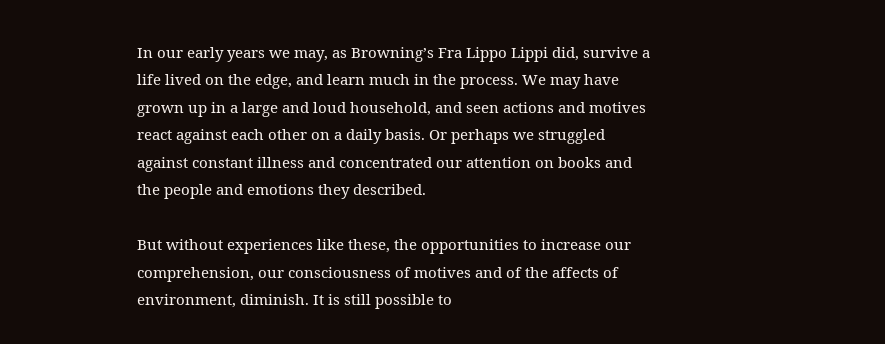In our early years we may, as Browning’s Fra Lippo Lippi did, survive a life lived on the edge, and learn much in the process. We may have grown up in a large and loud household, and seen actions and motives react against each other on a daily basis. Or perhaps we struggled against constant illness and concentrated our attention on books and the people and emotions they described.

But without experiences like these, the opportunities to increase our comprehension, our consciousness of motives and of the affects of environment, diminish. It is still possible to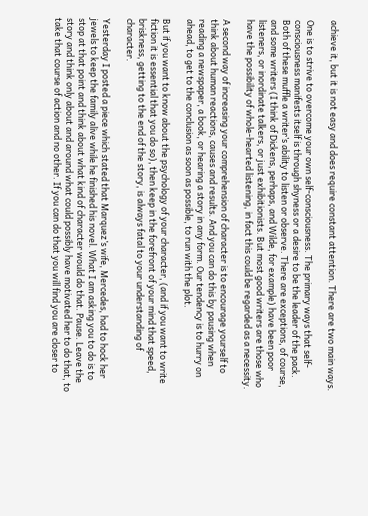achieve it, but it is not easy and does require constant attention. There are two main ways.

One is to strive to overcome your own self-consciousness. The primary ways that self-consciousness manifests itself is through shyness or a desire to be the leader of the pack. Both of these muffle a writer’s ability to listen or observe. There are exceptions, of course, and some writers (I think of Dickens, perhaps, and Wilde, for example) have been poor listeners, or inordinate talkers, or just exhibitionists. But most good writers are those who have the possibility of whole-hearted listening, in fact this could be regarded as a necessity.

A second way of increasing your comprehension of character is to encourage yourself to think about human reactions, causes and results. And you can do this by pausing when reading a newspaper, a book, or hearing a story in any form. Our tendency is to hurry on ahead, to get to the conclusion as soon as possible, to run with the plot.

But if you want to know about the psychology of your character, (and if you want to write fiction it is essential that you do so), then keep in the forefront of your mind that speed, briskness, getting to the end of the story, is always fatal to your understanding of character.

Yesterday I posted a piece which stated that Marquez’s wife, Mercedes, had to hock her jewels to keep the family alive while he finished his novel. What I am asking you to do is to stop at that point and think about what kind of character would do that. Pause. Leave the story and think only about and around what could possibly have motivated her to do that, to take that course of action and no other. If you can do that you will find you are closer to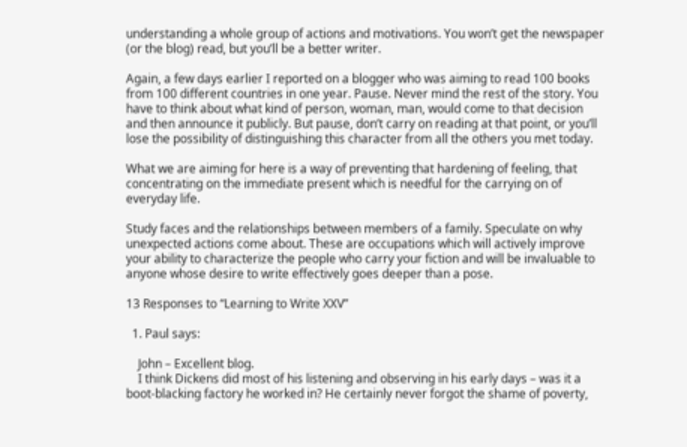understanding a whole group of actions and motivations. You won’t get the newspaper (or the blog) read, but you’ll be a better writer.

Again, a few days earlier I reported on a blogger who was aiming to read 100 books from 100 different countries in one year. Pause. Never mind the rest of the story. You have to think about what kind of person, woman, man, would come to that decision and then announce it publicly. But pause, don’t carry on reading at that point, or you’ll lose the possibility of distinguishing this character from all the others you met today.

What we are aiming for here is a way of preventing that hardening of feeling, that concentrating on the immediate present which is needful for the carrying on of everyday life.

Study faces and the relationships between members of a family. Speculate on why unexpected actions come about. These are occupations which will actively improve your ability to characterize the people who carry your fiction and will be invaluable to anyone whose desire to write effectively goes deeper than a pose.

13 Responses to “Learning to Write XXV”

  1. Paul says:

    John – Excellent blog.
    I think Dickens did most of his listening and observing in his early days – was it a boot-blacking factory he worked in? He certainly never forgot the shame of poverty,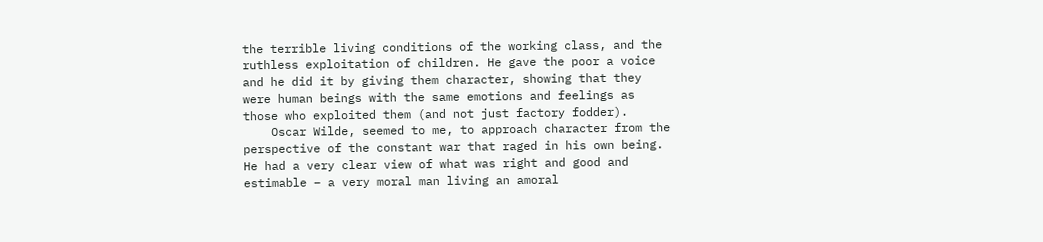the terrible living conditions of the working class, and the ruthless exploitation of children. He gave the poor a voice and he did it by giving them character, showing that they were human beings with the same emotions and feelings as those who exploited them (and not just factory fodder).
    Oscar Wilde, seemed to me, to approach character from the perspective of the constant war that raged in his own being. He had a very clear view of what was right and good and estimable – a very moral man living an amoral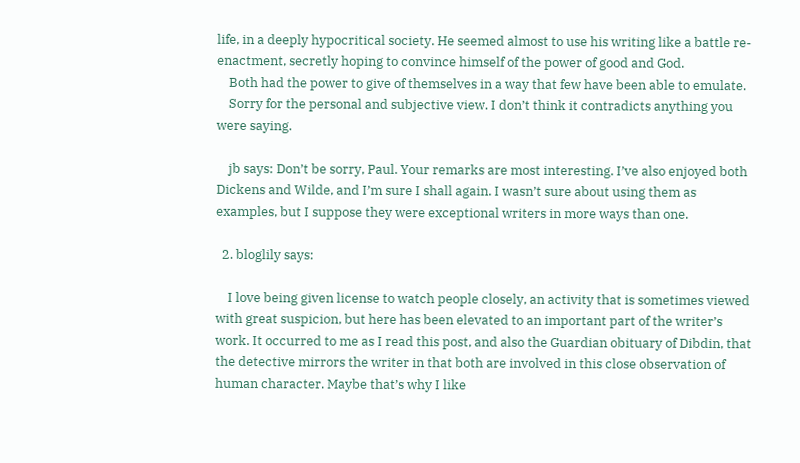life, in a deeply hypocritical society. He seemed almost to use his writing like a battle re-enactment, secretly hoping to convince himself of the power of good and God.
    Both had the power to give of themselves in a way that few have been able to emulate.
    Sorry for the personal and subjective view. I don’t think it contradicts anything you were saying.

    jb says: Don’t be sorry, Paul. Your remarks are most interesting. I’ve also enjoyed both Dickens and Wilde, and I’m sure I shall again. I wasn’t sure about using them as examples, but I suppose they were exceptional writers in more ways than one.

  2. bloglily says:

    I love being given license to watch people closely, an activity that is sometimes viewed with great suspicion, but here has been elevated to an important part of the writer’s work. It occurred to me as I read this post, and also the Guardian obituary of Dibdin, that the detective mirrors the writer in that both are involved in this close observation of human character. Maybe that’s why I like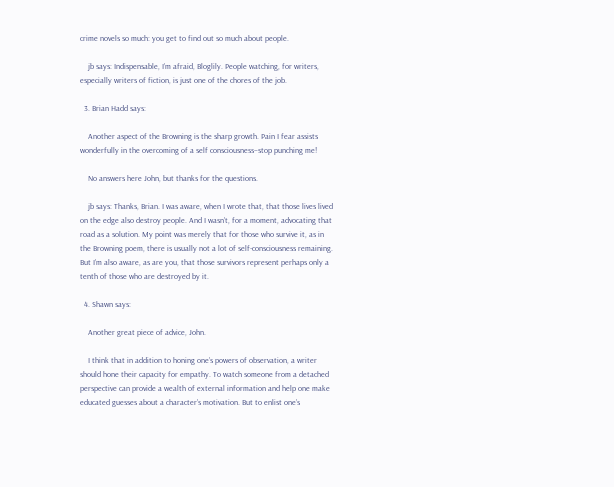crime novels so much: you get to find out so much about people.

    jb says: Indispensable, I’m afraid, Bloglily. People watching, for writers, especially writers of fiction, is just one of the chores of the job.

  3. Brian Hadd says:

    Another aspect of the Browning is the sharp growth. Pain I fear assists wonderfully in the overcoming of a self consciousness–stop punching me!

    No answers here John, but thanks for the questions.

    jb says: Thanks, Brian. I was aware, when I wrote that, that those lives lived on the edge also destroy people. And I wasn’t, for a moment, advocating that road as a solution. My point was merely that for those who survive it, as in the Browning poem, there is usually not a lot of self-consciousness remaining. But I’m also aware, as are you, that those survivors represent perhaps only a tenth of those who are destroyed by it.

  4. Shawn says:

    Another great piece of advice, John.

    I think that in addition to honing one’s powers of observation, a writer should hone their capacity for empathy. To watch someone from a detached perspective can provide a wealth of external information and help one make educated guesses about a character’s motivation. But to enlist one’s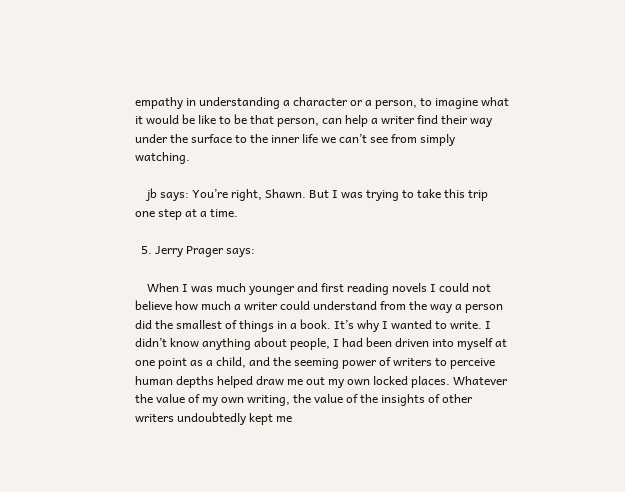empathy in understanding a character or a person, to imagine what it would be like to be that person, can help a writer find their way under the surface to the inner life we can’t see from simply watching.

    jb says: You’re right, Shawn. But I was trying to take this trip one step at a time.

  5. Jerry Prager says:

    When I was much younger and first reading novels I could not believe how much a writer could understand from the way a person did the smallest of things in a book. It’s why I wanted to write. I didn’t know anything about people, I had been driven into myself at one point as a child, and the seeming power of writers to perceive human depths helped draw me out my own locked places. Whatever the value of my own writing, the value of the insights of other writers undoubtedly kept me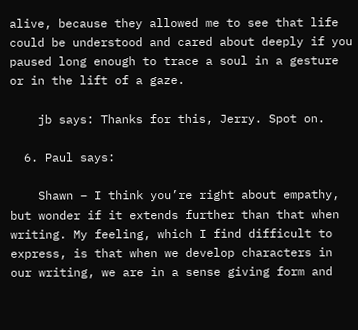alive, because they allowed me to see that life could be understood and cared about deeply if you paused long enough to trace a soul in a gesture or in the lift of a gaze.

    jb says: Thanks for this, Jerry. Spot on.

  6. Paul says:

    Shawn – I think you’re right about empathy, but wonder if it extends further than that when writing. My feeling, which I find difficult to express, is that when we develop characters in our writing, we are in a sense giving form and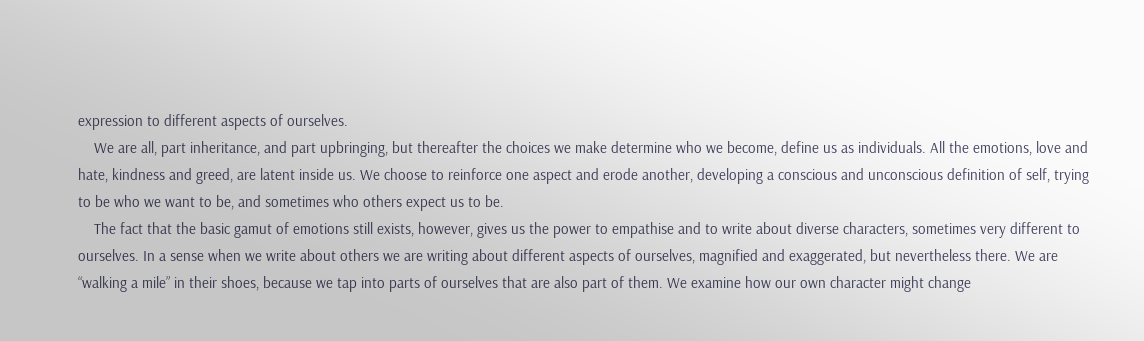expression to different aspects of ourselves.
    We are all, part inheritance, and part upbringing, but thereafter the choices we make determine who we become, define us as individuals. All the emotions, love and hate, kindness and greed, are latent inside us. We choose to reinforce one aspect and erode another, developing a conscious and unconscious definition of self, trying to be who we want to be, and sometimes who others expect us to be.
    The fact that the basic gamut of emotions still exists, however, gives us the power to empathise and to write about diverse characters, sometimes very different to ourselves. In a sense when we write about others we are writing about different aspects of ourselves, magnified and exaggerated, but nevertheless there. We are “walking a mile” in their shoes, because we tap into parts of ourselves that are also part of them. We examine how our own character might change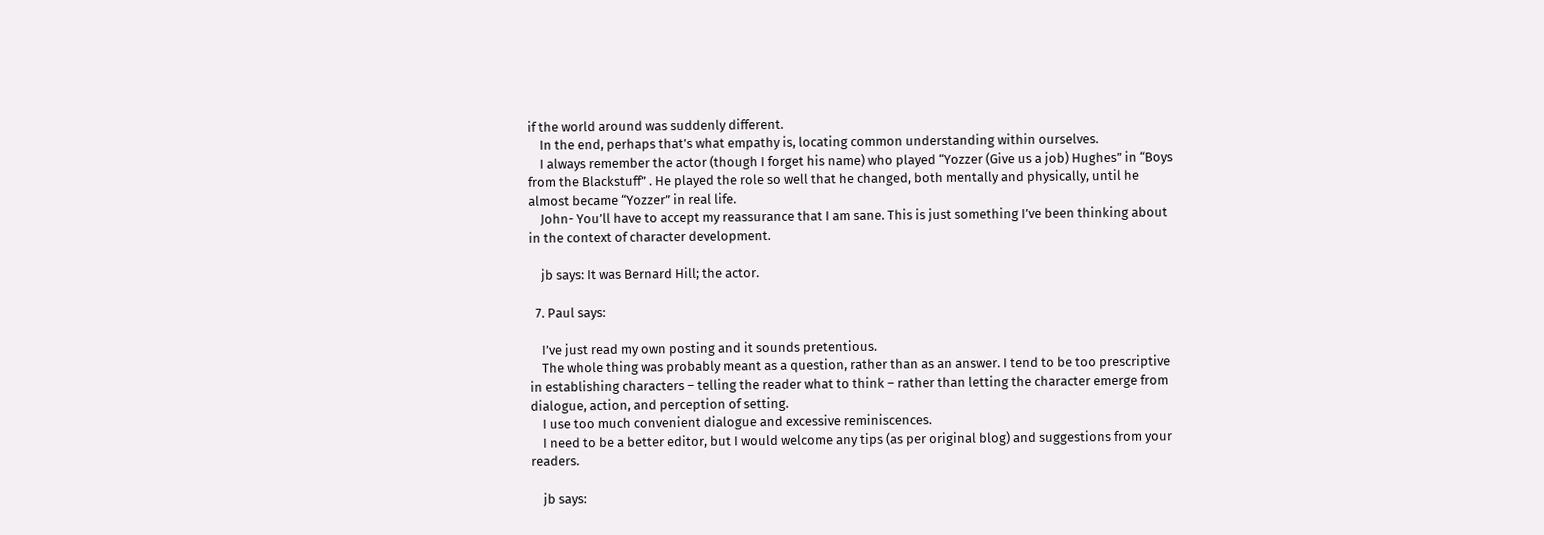if the world around was suddenly different.
    In the end, perhaps that’s what empathy is, locating common understanding within ourselves.
    I always remember the actor (though I forget his name) who played “Yozzer (Give us a job) Hughes” in “Boys from the Blackstuff” . He played the role so well that he changed, both mentally and physically, until he almost became “Yozzer” in real life.
    John- You’ll have to accept my reassurance that I am sane. This is just something I’ve been thinking about in the context of character development.

    jb says: It was Bernard Hill; the actor.

  7. Paul says:

    I’ve just read my own posting and it sounds pretentious.
    The whole thing was probably meant as a question, rather than as an answer. I tend to be too prescriptive in establishing characters – telling the reader what to think – rather than letting the character emerge from dialogue, action, and perception of setting.
    I use too much convenient dialogue and excessive reminiscences.
    I need to be a better editor, but I would welcome any tips (as per original blog) and suggestions from your readers.

    jb says: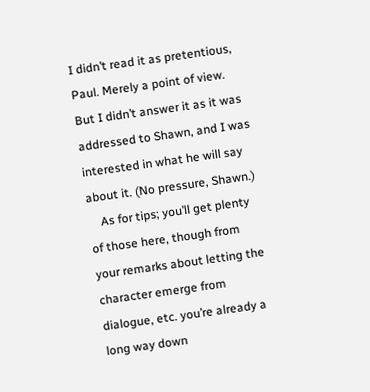I didn’t read it as pretentious, Paul. Merely a point of view. But I didn’t answer it as it was addressed to Shawn, and I was interested in what he will say about it. (No pressure, Shawn.)
    As for tips; you’ll get plenty of those here, though from your remarks about letting the character emerge from dialogue, etc. you’re already a long way down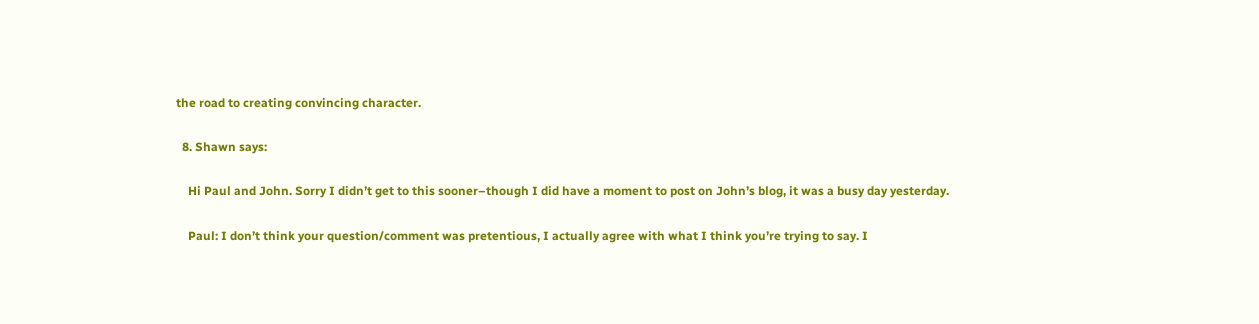the road to creating convincing character.

  8. Shawn says:

    Hi Paul and John. Sorry I didn’t get to this sooner–though I did have a moment to post on John’s blog, it was a busy day yesterday.

    Paul: I don’t think your question/comment was pretentious, I actually agree with what I think you’re trying to say. I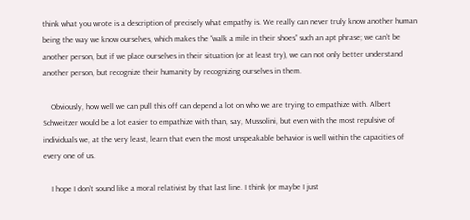think what you wrote is a description of precisely what empathy is. We really can never truly know another human being the way we know ourselves, which makes the “walk a mile in their shoes” such an apt phrase; we can’t be another person, but if we place ourselves in their situation (or at least try), we can not only better understand another person, but recognize their humanity by recognizing ourselves in them.

    Obviously, how well we can pull this off can depend a lot on who we are trying to empathize with. Albert Schweitzer would be a lot easier to empathize with than, say, Mussolini, but even with the most repulsive of individuals we, at the very least, learn that even the most unspeakable behavior is well within the capacities of every one of us.

    I hope I don’t sound like a moral relativist by that last line. I think (or maybe I just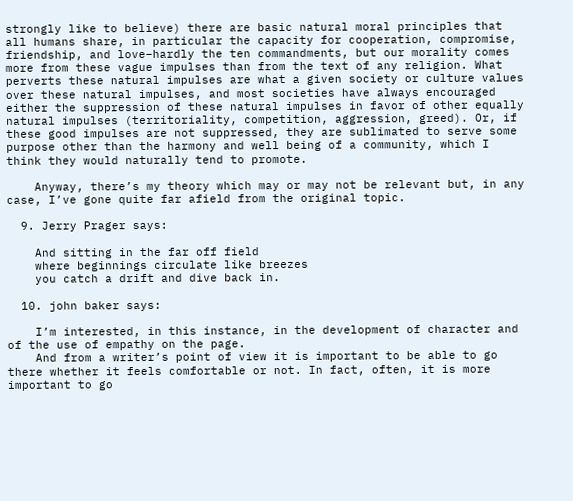strongly like to believe) there are basic natural moral principles that all humans share, in particular the capacity for cooperation, compromise, friendship, and love–hardly the ten commandments, but our morality comes more from these vague impulses than from the text of any religion. What perverts these natural impulses are what a given society or culture values over these natural impulses, and most societies have always encouraged either the suppression of these natural impulses in favor of other equally natural impulses (territoriality, competition, aggression, greed). Or, if these good impulses are not suppressed, they are sublimated to serve some purpose other than the harmony and well being of a community, which I think they would naturally tend to promote.

    Anyway, there’s my theory which may or may not be relevant but, in any case, I’ve gone quite far afield from the original topic.

  9. Jerry Prager says:

    And sitting in the far off field
    where beginnings circulate like breezes
    you catch a drift and dive back in.

  10. john baker says:

    I’m interested, in this instance, in the development of character and of the use of empathy on the page.
    And from a writer’s point of view it is important to be able to go there whether it feels comfortable or not. In fact, often, it is more important to go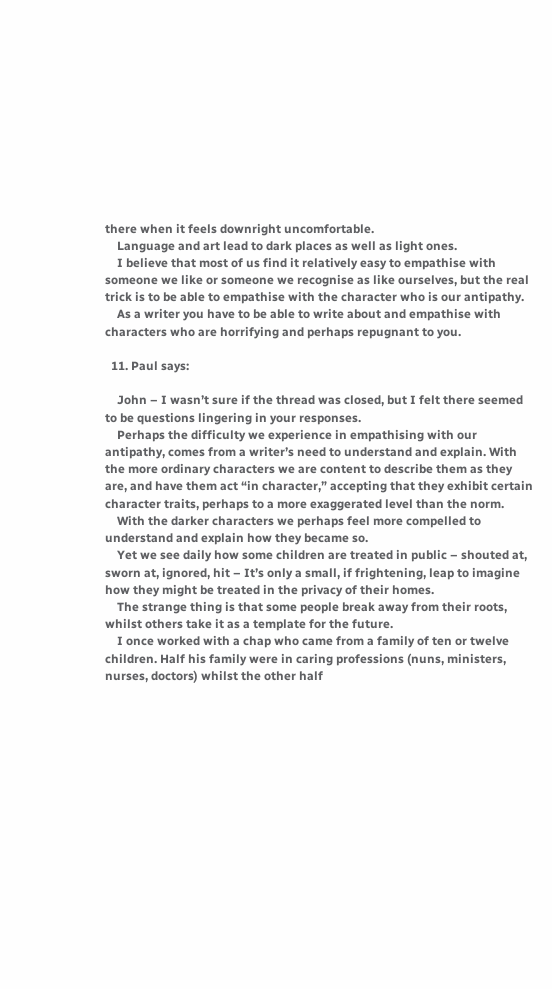there when it feels downright uncomfortable.
    Language and art lead to dark places as well as light ones.
    I believe that most of us find it relatively easy to empathise with someone we like or someone we recognise as like ourselves, but the real trick is to be able to empathise with the character who is our antipathy.
    As a writer you have to be able to write about and empathise with characters who are horrifying and perhaps repugnant to you.

  11. Paul says:

    John – I wasn’t sure if the thread was closed, but I felt there seemed to be questions lingering in your responses.
    Perhaps the difficulty we experience in empathising with our antipathy, comes from a writer’s need to understand and explain. With the more ordinary characters we are content to describe them as they are, and have them act “in character,” accepting that they exhibit certain character traits, perhaps to a more exaggerated level than the norm.
    With the darker characters we perhaps feel more compelled to understand and explain how they became so.
    Yet we see daily how some children are treated in public – shouted at, sworn at, ignored, hit – It’s only a small, if frightening, leap to imagine how they might be treated in the privacy of their homes.
    The strange thing is that some people break away from their roots, whilst others take it as a template for the future.
    I once worked with a chap who came from a family of ten or twelve children. Half his family were in caring professions (nuns, ministers, nurses, doctors) whilst the other half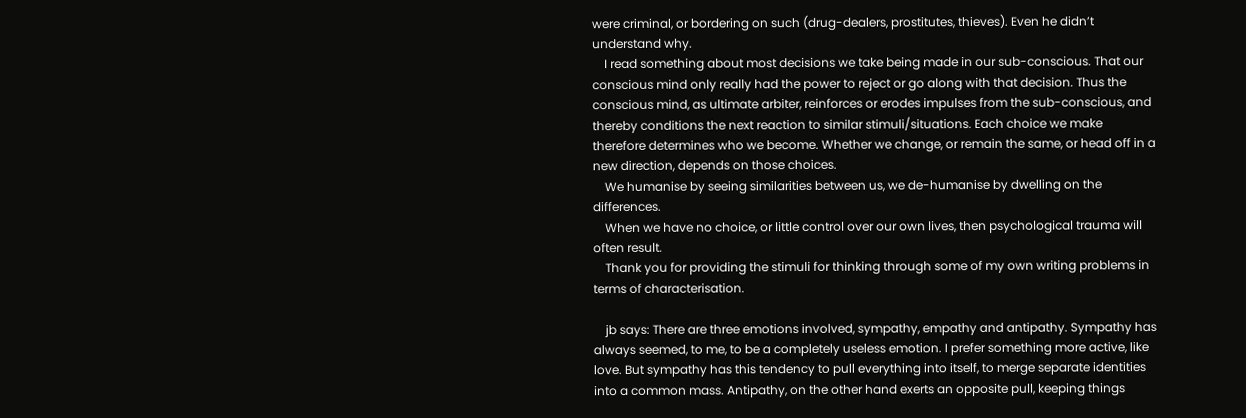were criminal, or bordering on such (drug-dealers, prostitutes, thieves). Even he didn’t understand why.
    I read something about most decisions we take being made in our sub-conscious. That our conscious mind only really had the power to reject or go along with that decision. Thus the conscious mind, as ultimate arbiter, reinforces or erodes impulses from the sub-conscious, and thereby conditions the next reaction to similar stimuli/situations. Each choice we make therefore determines who we become. Whether we change, or remain the same, or head off in a new direction, depends on those choices.
    We humanise by seeing similarities between us, we de-humanise by dwelling on the differences.
    When we have no choice, or little control over our own lives, then psychological trauma will often result.
    Thank you for providing the stimuli for thinking through some of my own writing problems in terms of characterisation.

    jb says: There are three emotions involved, sympathy, empathy and antipathy. Sympathy has always seemed, to me, to be a completely useless emotion. I prefer something more active, like love. But sympathy has this tendency to pull everything into itself, to merge separate identities into a common mass. Antipathy, on the other hand exerts an opposite pull, keeping things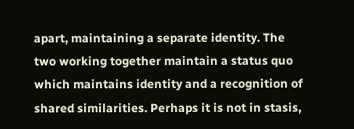apart, maintaining a separate identity. The two working together maintain a status quo which maintains identity and a recognition of shared similarities. Perhaps it is not in stasis,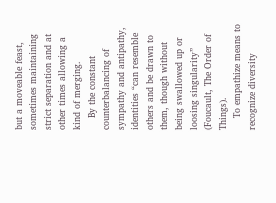but a moveable feast, sometimes maintaining strict separation and at other times allowing a kind of merging.
    By the constant counterbalancing of sympathy and antipathy, identities “can resemble others and be drawn to them, though without being swallowed up or loosing singularity” (Foucault, The Order of Things).
    To empathize means to recognize diversity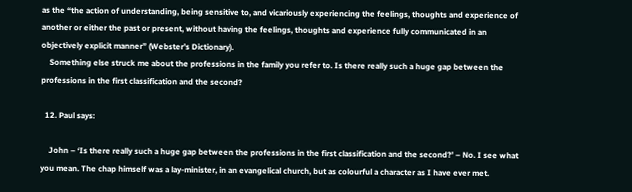as the “the action of understanding, being sensitive to, and vicariously experiencing the feelings, thoughts and experience of another or either the past or present, without having the feelings, thoughts and experience fully communicated in an objectively explicit manner” (Webster’s Dictionary).
    Something else struck me about the professions in the family you refer to. Is there really such a huge gap between the professions in the first classification and the second?

  12. Paul says:

    John – ‘Is there really such a huge gap between the professions in the first classification and the second?’ – No. I see what you mean. The chap himself was a lay-minister, in an evangelical church, but as colourful a character as I have ever met.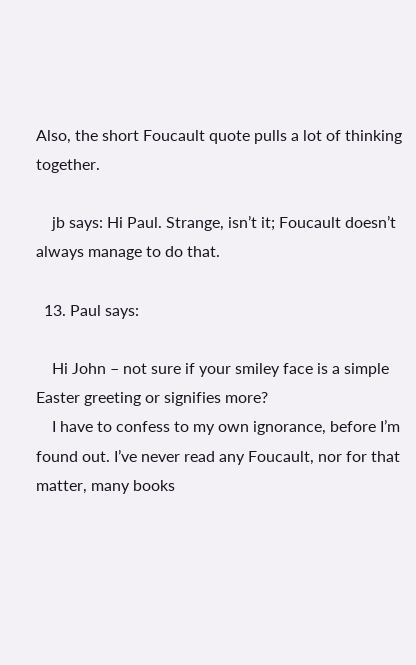Also, the short Foucault quote pulls a lot of thinking together.

    jb says: Hi Paul. Strange, isn’t it; Foucault doesn’t always manage to do that.

  13. Paul says:

    Hi John – not sure if your smiley face is a simple Easter greeting or signifies more?
    I have to confess to my own ignorance, before I’m found out. I’ve never read any Foucault, nor for that matter, many books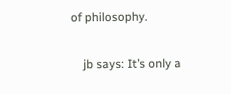of philosophy.

    jb says: It’s only a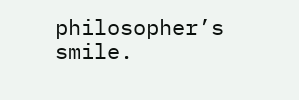philosopher’s smile.